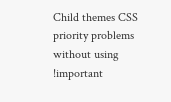Child themes CSS priority problems without using !important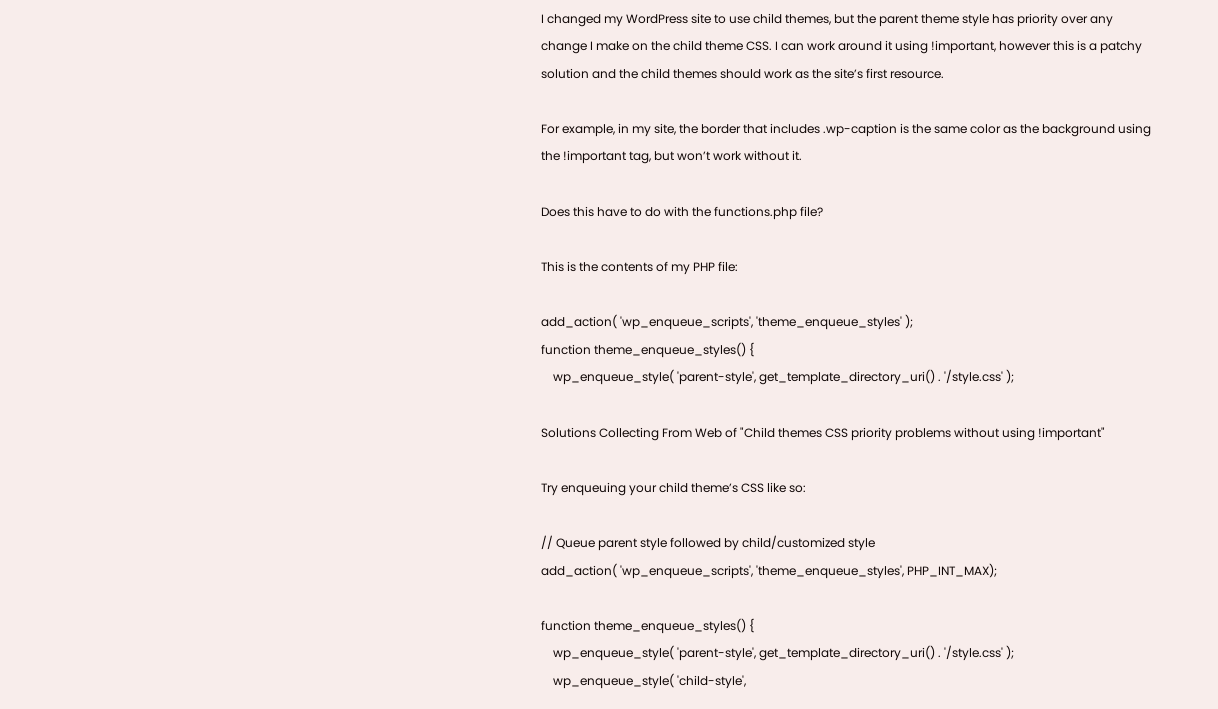I changed my WordPress site to use child themes, but the parent theme style has priority over any change I make on the child theme CSS. I can work around it using !important, however this is a patchy solution and the child themes should work as the site’s first resource.

For example, in my site, the border that includes .wp-caption is the same color as the background using the !important tag, but won’t work without it.

Does this have to do with the functions.php file?

This is the contents of my PHP file:

add_action( 'wp_enqueue_scripts', 'theme_enqueue_styles' );
function theme_enqueue_styles() {
    wp_enqueue_style( 'parent-style', get_template_directory_uri() . '/style.css' );

Solutions Collecting From Web of "Child themes CSS priority problems without using !important"

Try enqueuing your child theme’s CSS like so:

// Queue parent style followed by child/customized style
add_action( 'wp_enqueue_scripts', 'theme_enqueue_styles', PHP_INT_MAX);

function theme_enqueue_styles() {
    wp_enqueue_style( 'parent-style', get_template_directory_uri() . '/style.css' );
    wp_enqueue_style( 'child-style',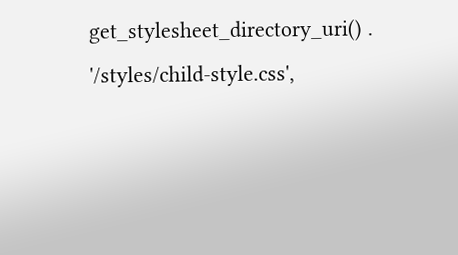get_stylesheet_directory_uri() . '/styles/child-style.css',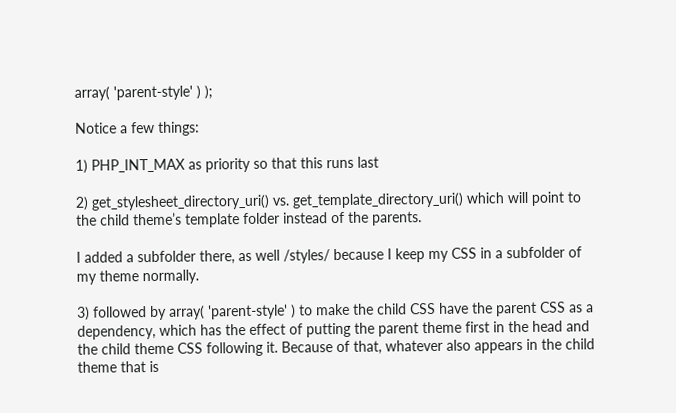array( 'parent-style' ) );

Notice a few things:

1) PHP_INT_MAX as priority so that this runs last

2) get_stylesheet_directory_uri() vs. get_template_directory_uri() which will point to the child theme’s template folder instead of the parents.

I added a subfolder there, as well /styles/ because I keep my CSS in a subfolder of my theme normally.

3) followed by array( 'parent-style' ) to make the child CSS have the parent CSS as a dependency, which has the effect of putting the parent theme first in the head and the child theme CSS following it. Because of that, whatever also appears in the child theme that is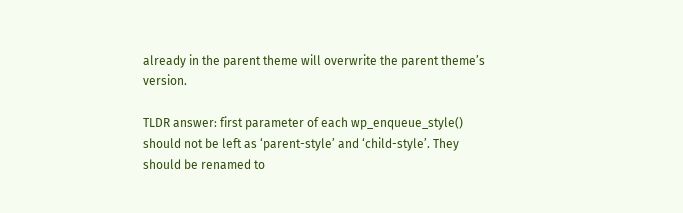already in the parent theme will overwrite the parent theme’s version.

TLDR answer: first parameter of each wp_enqueue_style() should not be left as ‘parent-style’ and ‘child-style’. They should be renamed to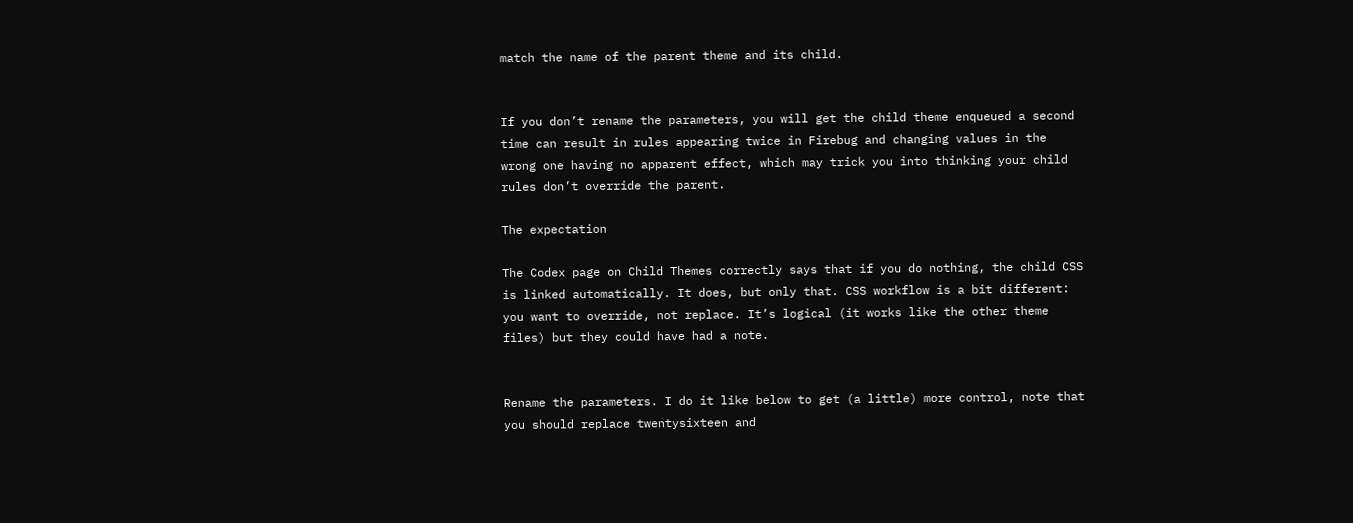match the name of the parent theme and its child.


If you don’t rename the parameters, you will get the child theme enqueued a second time can result in rules appearing twice in Firebug and changing values in the wrong one having no apparent effect, which may trick you into thinking your child rules don’t override the parent.

The expectation

The Codex page on Child Themes correctly says that if you do nothing, the child CSS is linked automatically. It does, but only that. CSS workflow is a bit different: you want to override, not replace. It’s logical (it works like the other theme files) but they could have had a note.


Rename the parameters. I do it like below to get (a little) more control, note that you should replace twentysixteen and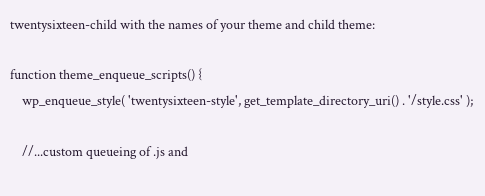twentysixteen-child with the names of your theme and child theme:

function theme_enqueue_scripts() {
    wp_enqueue_style( 'twentysixteen-style', get_template_directory_uri() . '/style.css' );

    //...custom queueing of .js and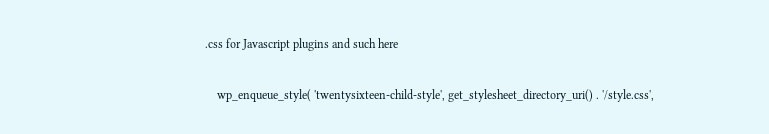.css for Javascript plugins and such here

    wp_enqueue_style( 'twentysixteen-child-style', get_stylesheet_directory_uri() . '/style.css',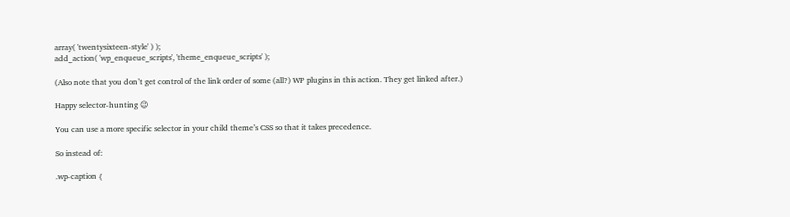array( 'twentysixteen-style' ) );
add_action( 'wp_enqueue_scripts', 'theme_enqueue_scripts' );

(Also note that you don’t get control of the link order of some (all?) WP plugins in this action. They get linked after.)

Happy selector-hunting 😉

You can use a more specific selector in your child theme’s CSS so that it takes precedence.

So instead of:

.wp-caption {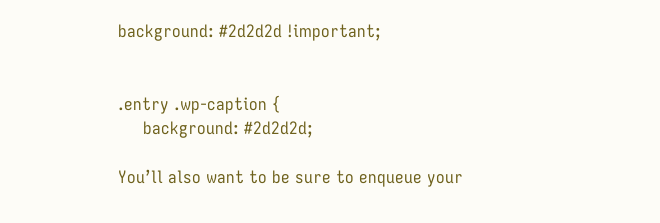background: #2d2d2d !important;


.entry .wp-caption {
     background: #2d2d2d;

You’ll also want to be sure to enqueue your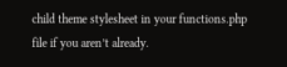child theme stylesheet in your functions.php file if you aren’t already.